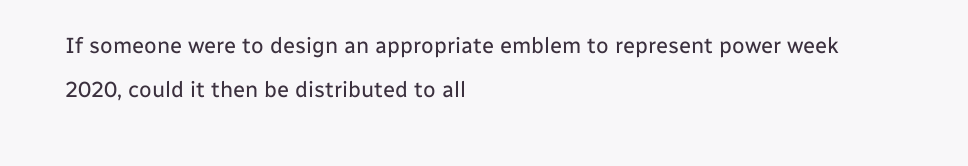If someone were to design an appropriate emblem to represent power week 2020, could it then be distributed to all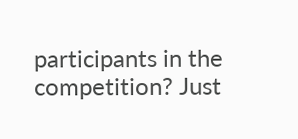participants in the competition? Just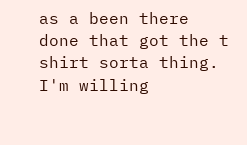as a been there done that got the t shirt sorta thing. I'm willing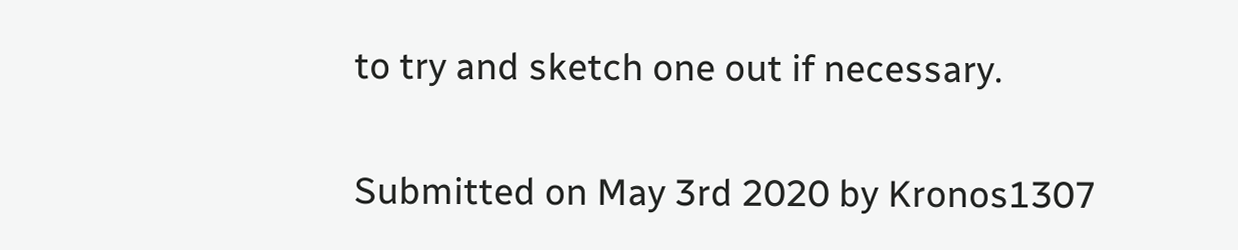to try and sketch one out if necessary.

Submitted on May 3rd 2020 by Kronos1307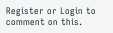Register or Login to comment on this.